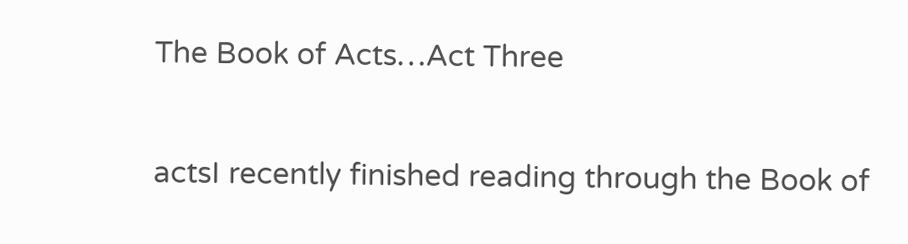The Book of Acts…Act Three

actsI recently finished reading through the Book of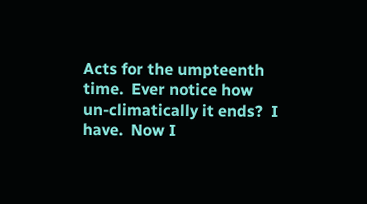Acts for the umpteenth time.  Ever notice how un-climatically it ends?  I have.  Now I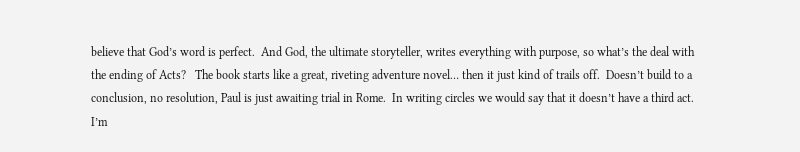believe that God’s word is perfect.  And God, the ultimate storyteller, writes everything with purpose, so what’s the deal with the ending of Acts?   The book starts like a great, riveting adventure novel… then it just kind of trails off.  Doesn’t build to a conclusion, no resolution, Paul is just awaiting trial in Rome.  In writing circles we would say that it doesn’t have a third act.  I’m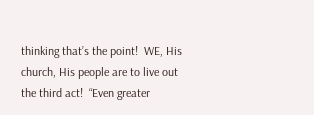thinking that’s the point!  WE, His church, His people are to live out the third act!  “Even greater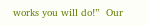works you will do!”  Our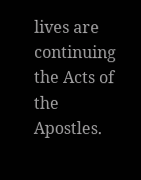lives are continuing the Acts of the Apostles.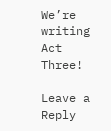We’re writing Act Three!

Leave a Reply